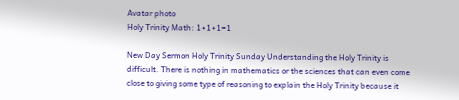Avatar photo
Holy Trinity Math: 1+1+1=1

New Day Sermon Holy Trinity Sunday Understanding the Holy Trinity is difficult. There is nothing in mathematics or the sciences that can even come close to giving some type of reasoning to explain the Holy Trinity because it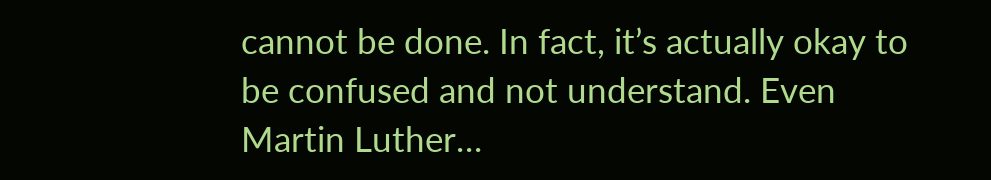cannot be done. In fact, it’s actually okay to be confused and not understand. Even Martin Luther…